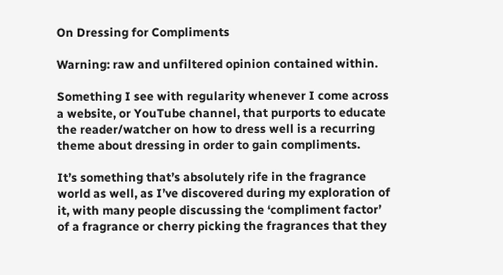On Dressing for Compliments

Warning: raw and unfiltered opinion contained within.

Something I see with regularity whenever I come across a website, or YouTube channel, that purports to educate the reader/watcher on how to dress well is a recurring theme about dressing in order to gain compliments.

It’s something that’s absolutely rife in the fragrance world as well, as I’ve discovered during my exploration of it, with many people discussing the ‘compliment factor’ of a fragrance or cherry picking the fragrances that they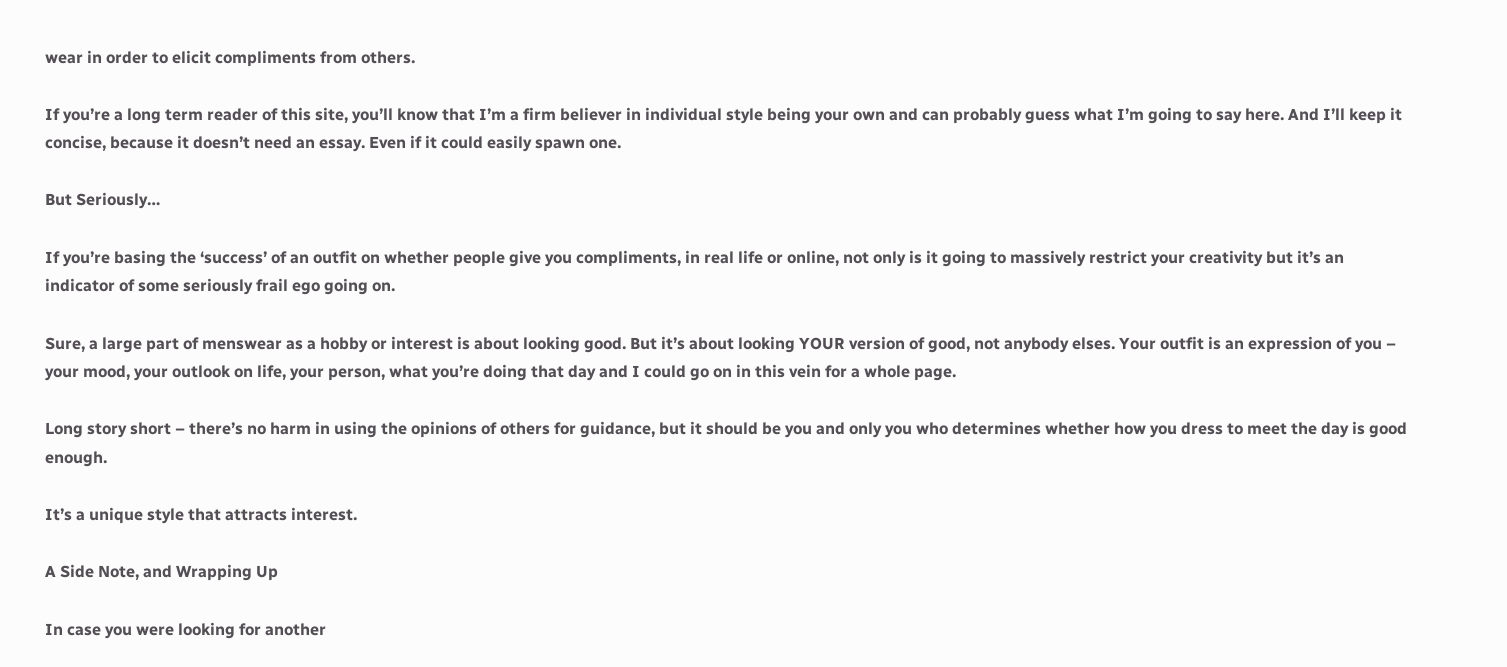wear in order to elicit compliments from others.

If you’re a long term reader of this site, you’ll know that I’m a firm believer in individual style being your own and can probably guess what I’m going to say here. And I’ll keep it concise, because it doesn’t need an essay. Even if it could easily spawn one.

But Seriously…

If you’re basing the ‘success’ of an outfit on whether people give you compliments, in real life or online, not only is it going to massively restrict your creativity but it’s an indicator of some seriously frail ego going on.

Sure, a large part of menswear as a hobby or interest is about looking good. But it’s about looking YOUR version of good, not anybody elses. Your outfit is an expression of you – your mood, your outlook on life, your person, what you’re doing that day and I could go on in this vein for a whole page.

Long story short – there’s no harm in using the opinions of others for guidance, but it should be you and only you who determines whether how you dress to meet the day is good enough.

It’s a unique style that attracts interest.

A Side Note, and Wrapping Up

In case you were looking for another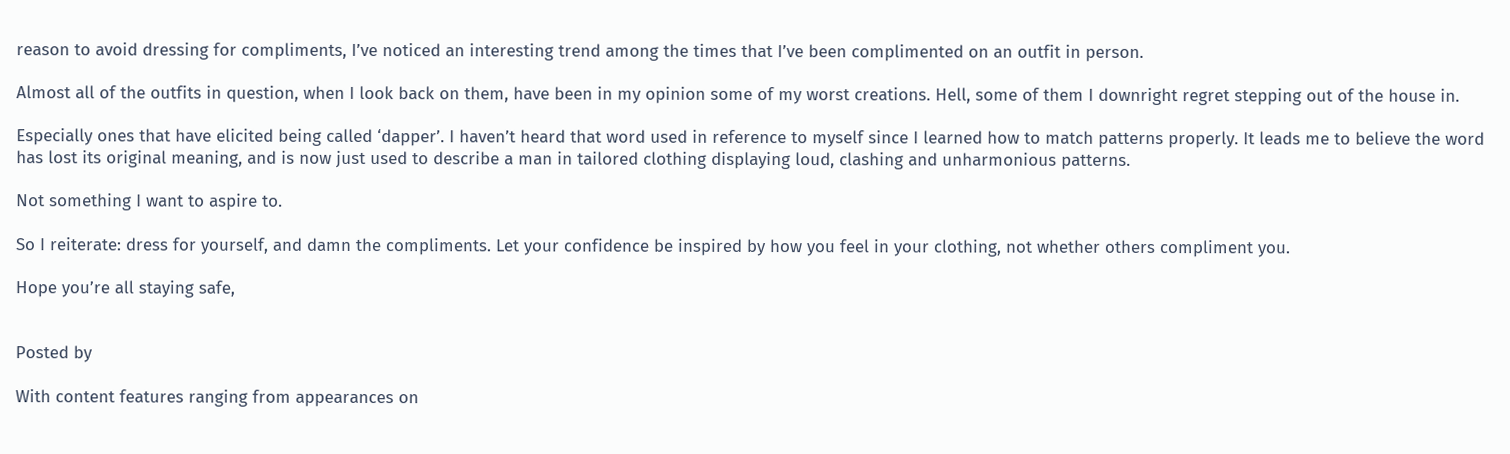reason to avoid dressing for compliments, I’ve noticed an interesting trend among the times that I’ve been complimented on an outfit in person.

Almost all of the outfits in question, when I look back on them, have been in my opinion some of my worst creations. Hell, some of them I downright regret stepping out of the house in.

Especially ones that have elicited being called ‘dapper’. I haven’t heard that word used in reference to myself since I learned how to match patterns properly. It leads me to believe the word has lost its original meaning, and is now just used to describe a man in tailored clothing displaying loud, clashing and unharmonious patterns.

Not something I want to aspire to.

So I reiterate: dress for yourself, and damn the compliments. Let your confidence be inspired by how you feel in your clothing, not whether others compliment you.

Hope you’re all staying safe,


Posted by

With content features ranging from appearances on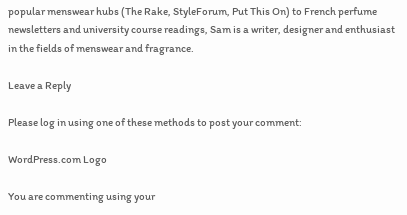popular menswear hubs (The Rake, StyleForum, Put This On) to French perfume newsletters and university course readings, Sam is a writer, designer and enthusiast in the fields of menswear and fragrance.

Leave a Reply

Please log in using one of these methods to post your comment:

WordPress.com Logo

You are commenting using your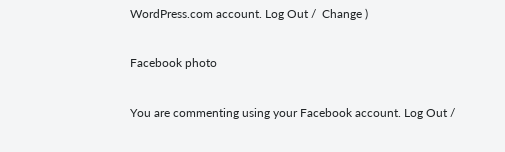WordPress.com account. Log Out /  Change )

Facebook photo

You are commenting using your Facebook account. Log Out /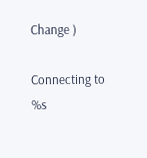Change )

Connecting to %s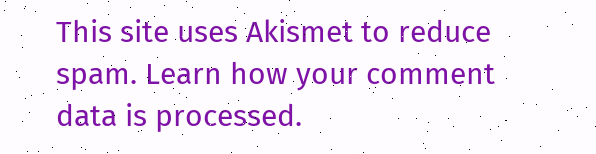This site uses Akismet to reduce spam. Learn how your comment data is processed.